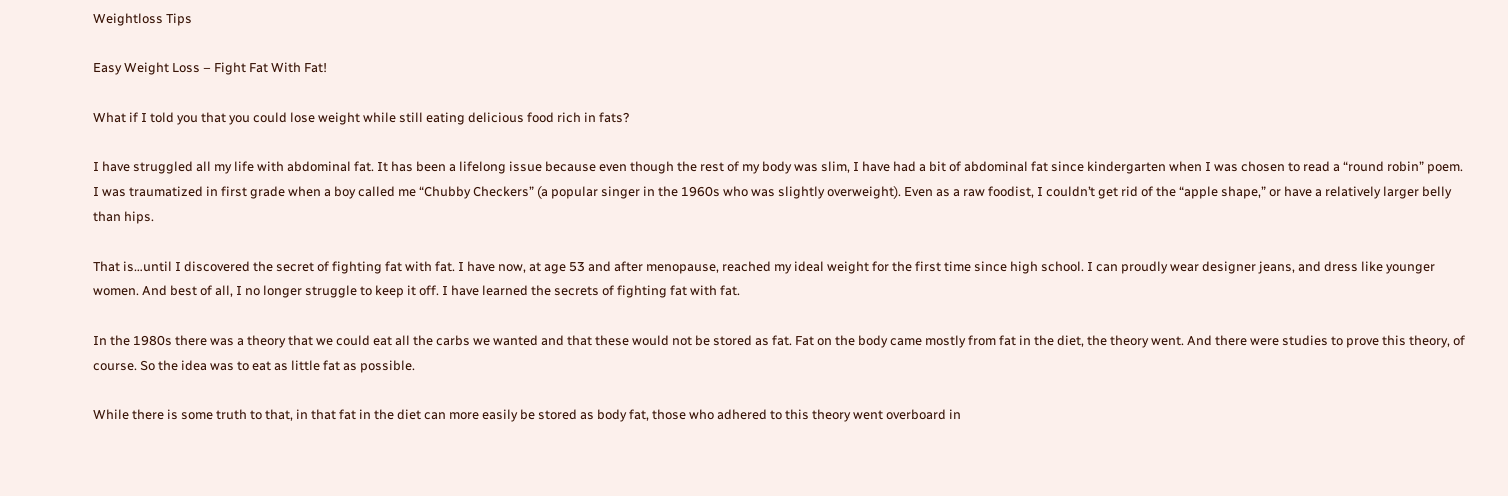Weightloss Tips

Easy Weight Loss – Fight Fat With Fat!

What if I told you that you could lose weight while still eating delicious food rich in fats?

I have struggled all my life with abdominal fat. It has been a lifelong issue because even though the rest of my body was slim, I have had a bit of abdominal fat since kindergarten when I was chosen to read a “round robin” poem. I was traumatized in first grade when a boy called me “Chubby Checkers” (a popular singer in the 1960s who was slightly overweight). Even as a raw foodist, I couldn’t get rid of the “apple shape,” or have a relatively larger belly than hips.

That is…until I discovered the secret of fighting fat with fat. I have now, at age 53 and after menopause, reached my ideal weight for the first time since high school. I can proudly wear designer jeans, and dress like younger women. And best of all, I no longer struggle to keep it off. I have learned the secrets of fighting fat with fat.

In the 1980s there was a theory that we could eat all the carbs we wanted and that these would not be stored as fat. Fat on the body came mostly from fat in the diet, the theory went. And there were studies to prove this theory, of course. So the idea was to eat as little fat as possible.

While there is some truth to that, in that fat in the diet can more easily be stored as body fat, those who adhered to this theory went overboard in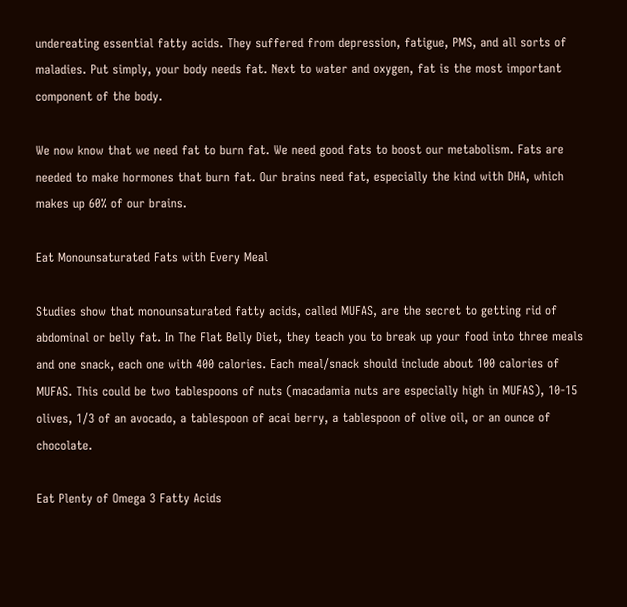undereating essential fatty acids. They suffered from depression, fatigue, PMS, and all sorts of maladies. Put simply, your body needs fat. Next to water and oxygen, fat is the most important component of the body.

We now know that we need fat to burn fat. We need good fats to boost our metabolism. Fats are needed to make hormones that burn fat. Our brains need fat, especially the kind with DHA, which makes up 60% of our brains.

Eat Monounsaturated Fats with Every Meal

Studies show that monounsaturated fatty acids, called MUFAS, are the secret to getting rid of abdominal or belly fat. In The Flat Belly Diet, they teach you to break up your food into three meals and one snack, each one with 400 calories. Each meal/snack should include about 100 calories of MUFAS. This could be two tablespoons of nuts (macadamia nuts are especially high in MUFAS), 10-15 olives, 1/3 of an avocado, a tablespoon of acai berry, a tablespoon of olive oil, or an ounce of chocolate.

Eat Plenty of Omega 3 Fatty Acids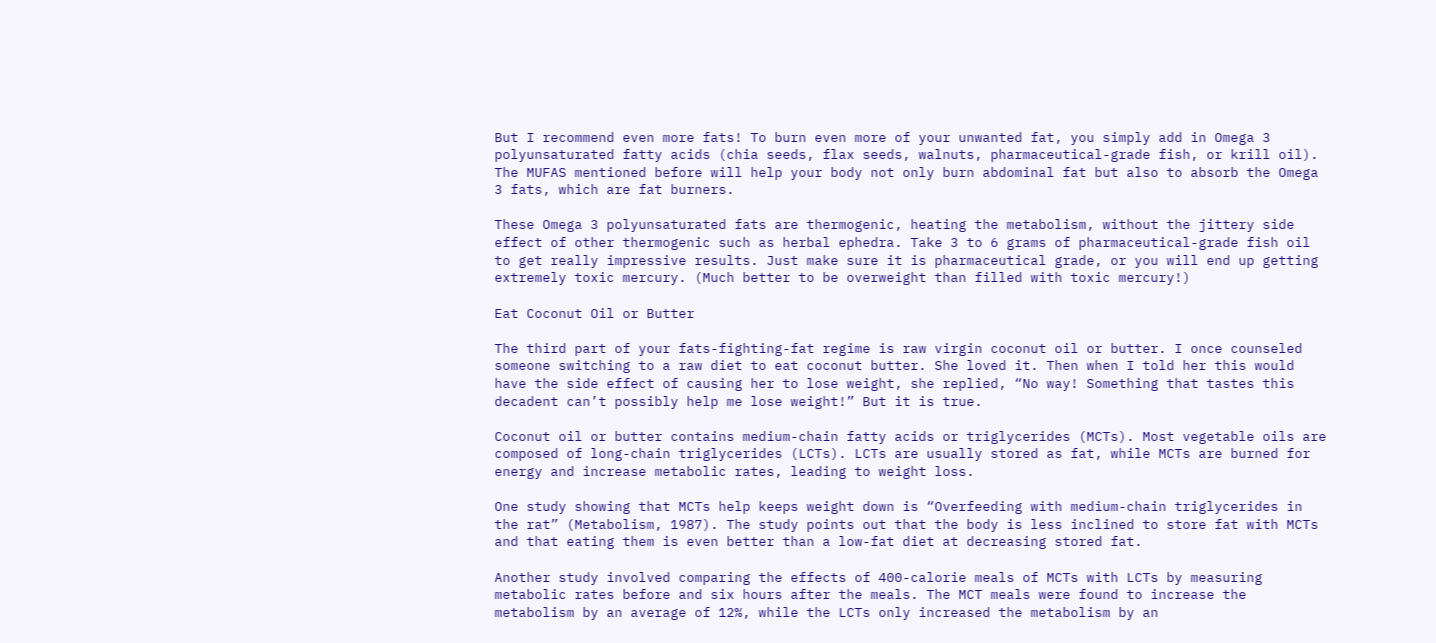But I recommend even more fats! To burn even more of your unwanted fat, you simply add in Omega 3 polyunsaturated fatty acids (chia seeds, flax seeds, walnuts, pharmaceutical-grade fish, or krill oil). The MUFAS mentioned before will help your body not only burn abdominal fat but also to absorb the Omega 3 fats, which are fat burners.

These Omega 3 polyunsaturated fats are thermogenic, heating the metabolism, without the jittery side effect of other thermogenic such as herbal ephedra. Take 3 to 6 grams of pharmaceutical-grade fish oil to get really impressive results. Just make sure it is pharmaceutical grade, or you will end up getting extremely toxic mercury. (Much better to be overweight than filled with toxic mercury!)

Eat Coconut Oil or Butter

The third part of your fats-fighting-fat regime is raw virgin coconut oil or butter. I once counseled someone switching to a raw diet to eat coconut butter. She loved it. Then when I told her this would have the side effect of causing her to lose weight, she replied, “No way! Something that tastes this decadent can’t possibly help me lose weight!” But it is true.

Coconut oil or butter contains medium-chain fatty acids or triglycerides (MCTs). Most vegetable oils are composed of long-chain triglycerides (LCTs). LCTs are usually stored as fat, while MCTs are burned for energy and increase metabolic rates, leading to weight loss.

One study showing that MCTs help keeps weight down is “Overfeeding with medium-chain triglycerides in the rat” (Metabolism, 1987). The study points out that the body is less inclined to store fat with MCTs and that eating them is even better than a low-fat diet at decreasing stored fat.

Another study involved comparing the effects of 400-calorie meals of MCTs with LCTs by measuring metabolic rates before and six hours after the meals. The MCT meals were found to increase the metabolism by an average of 12%, while the LCTs only increased the metabolism by an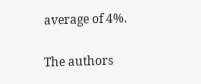average of 4%.

The authors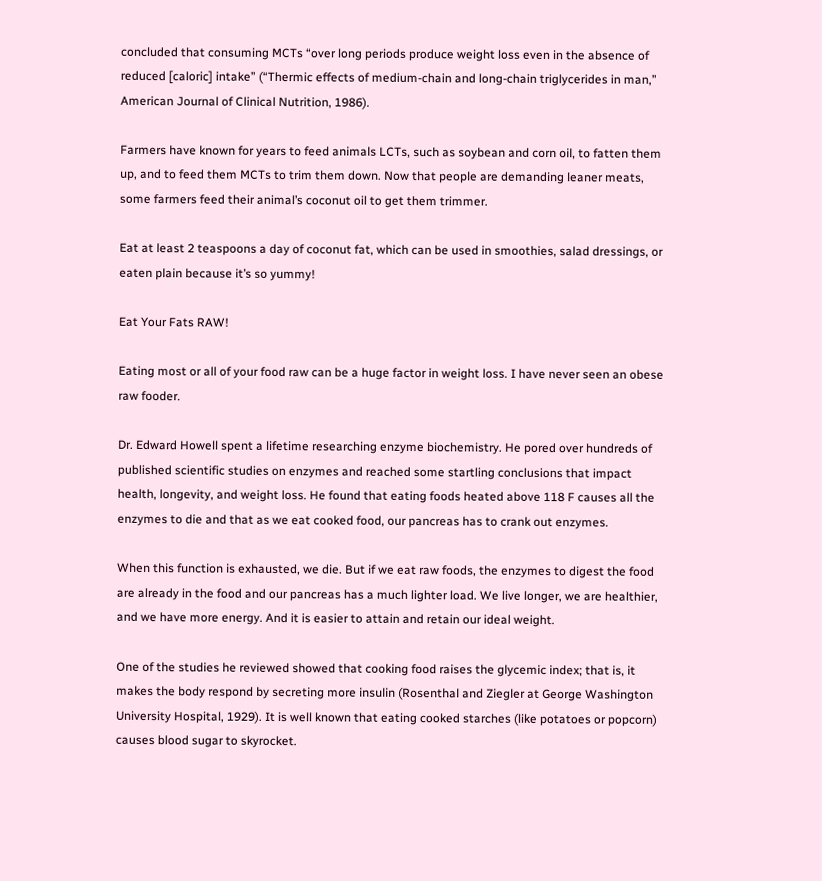concluded that consuming MCTs “over long periods produce weight loss even in the absence of reduced [caloric] intake” (“Thermic effects of medium-chain and long-chain triglycerides in man,” American Journal of Clinical Nutrition, 1986).

Farmers have known for years to feed animals LCTs, such as soybean and corn oil, to fatten them up, and to feed them MCTs to trim them down. Now that people are demanding leaner meats, some farmers feed their animal’s coconut oil to get them trimmer.

Eat at least 2 teaspoons a day of coconut fat, which can be used in smoothies, salad dressings, or eaten plain because it’s so yummy!

Eat Your Fats RAW!

Eating most or all of your food raw can be a huge factor in weight loss. I have never seen an obese raw fooder.

Dr. Edward Howell spent a lifetime researching enzyme biochemistry. He pored over hundreds of published scientific studies on enzymes and reached some startling conclusions that impact health, longevity, and weight loss. He found that eating foods heated above 118 F causes all the enzymes to die and that as we eat cooked food, our pancreas has to crank out enzymes.

When this function is exhausted, we die. But if we eat raw foods, the enzymes to digest the food are already in the food and our pancreas has a much lighter load. We live longer, we are healthier, and we have more energy. And it is easier to attain and retain our ideal weight.

One of the studies he reviewed showed that cooking food raises the glycemic index; that is, it makes the body respond by secreting more insulin (Rosenthal and Ziegler at George Washington University Hospital, 1929). It is well known that eating cooked starches (like potatoes or popcorn) causes blood sugar to skyrocket.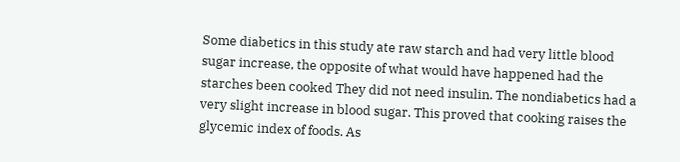Some diabetics in this study ate raw starch and had very little blood sugar increase, the opposite of what would have happened had the starches been cooked They did not need insulin. The nondiabetics had a very slight increase in blood sugar. This proved that cooking raises the glycemic index of foods. As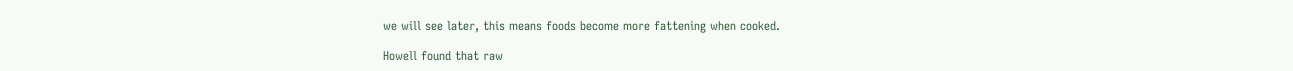we will see later, this means foods become more fattening when cooked.

Howell found that raw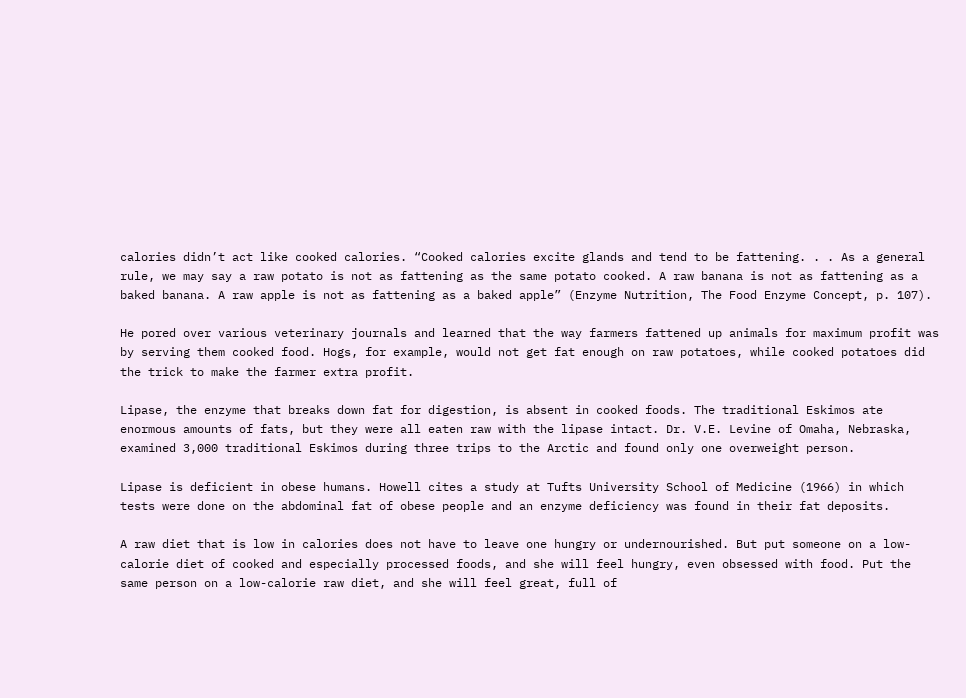calories didn’t act like cooked calories. “Cooked calories excite glands and tend to be fattening. . . As a general rule, we may say a raw potato is not as fattening as the same potato cooked. A raw banana is not as fattening as a baked banana. A raw apple is not as fattening as a baked apple” (Enzyme Nutrition, The Food Enzyme Concept, p. 107).

He pored over various veterinary journals and learned that the way farmers fattened up animals for maximum profit was by serving them cooked food. Hogs, for example, would not get fat enough on raw potatoes, while cooked potatoes did the trick to make the farmer extra profit.

Lipase, the enzyme that breaks down fat for digestion, is absent in cooked foods. The traditional Eskimos ate enormous amounts of fats, but they were all eaten raw with the lipase intact. Dr. V.E. Levine of Omaha, Nebraska, examined 3,000 traditional Eskimos during three trips to the Arctic and found only one overweight person.

Lipase is deficient in obese humans. Howell cites a study at Tufts University School of Medicine (1966) in which tests were done on the abdominal fat of obese people and an enzyme deficiency was found in their fat deposits.

A raw diet that is low in calories does not have to leave one hungry or undernourished. But put someone on a low-calorie diet of cooked and especially processed foods, and she will feel hungry, even obsessed with food. Put the same person on a low-calorie raw diet, and she will feel great, full of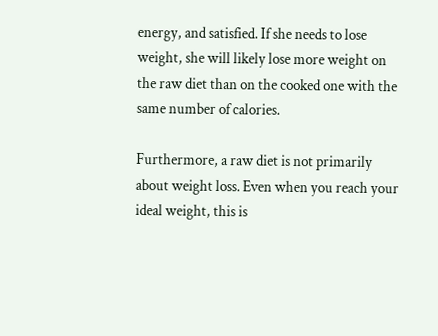energy, and satisfied. If she needs to lose weight, she will likely lose more weight on the raw diet than on the cooked one with the same number of calories.

Furthermore, a raw diet is not primarily about weight loss. Even when you reach your ideal weight, this is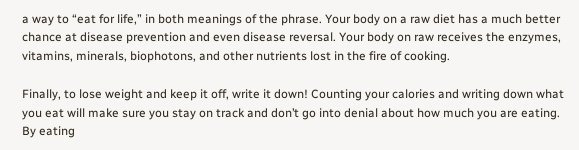a way to “eat for life,” in both meanings of the phrase. Your body on a raw diet has a much better chance at disease prevention and even disease reversal. Your body on raw receives the enzymes, vitamins, minerals, biophotons, and other nutrients lost in the fire of cooking.

Finally, to lose weight and keep it off, write it down! Counting your calories and writing down what you eat will make sure you stay on track and don’t go into denial about how much you are eating. By eating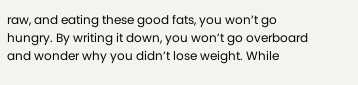raw, and eating these good fats, you won’t go hungry. By writing it down, you won’t go overboard and wonder why you didn’t lose weight. While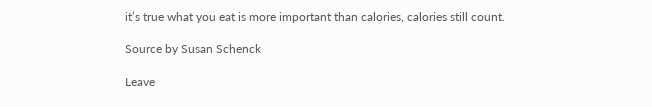it’s true what you eat is more important than calories, calories still count.

Source by Susan Schenck

Leave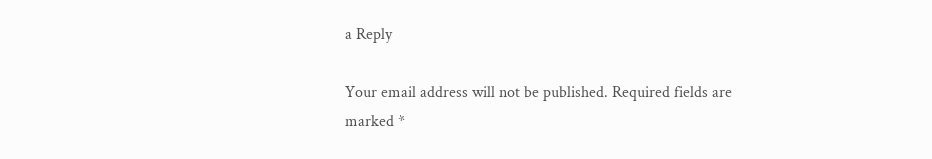a Reply

Your email address will not be published. Required fields are marked *